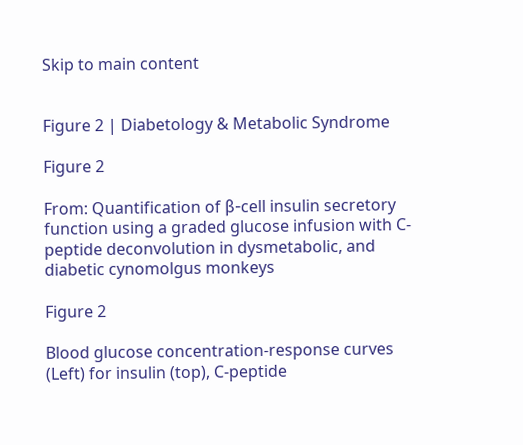Skip to main content


Figure 2 | Diabetology & Metabolic Syndrome

Figure 2

From: Quantification of β-cell insulin secretory function using a graded glucose infusion with C-peptide deconvolution in dysmetabolic, and diabetic cynomolgus monkeys

Figure 2

Blood glucose concentration-response curves (Left) for insulin (top), C-peptide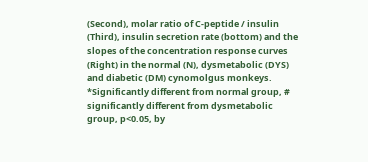(Second), molar ratio of C-peptide / insulin (Third), insulin secretion rate (bottom) and the slopes of the concentration response curves (Right) in the normal (N), dysmetabolic (DYS) and diabetic (DM) cynomolgus monkeys. *Significantly different from normal group, # significantly different from dysmetabolic group, p<0.05, by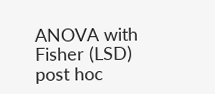ANOVA with Fisher (LSD) post hoc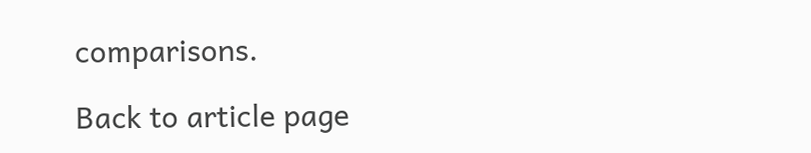comparisons.

Back to article page